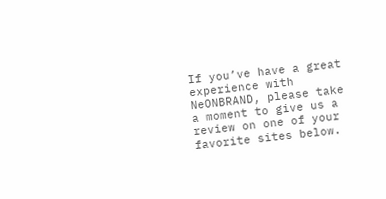If you’ve have a great experience with NeONBRAND, please take a moment to give us a review on one of your favorite sites below.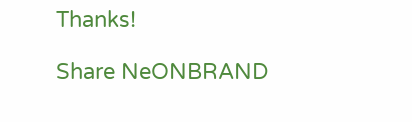Thanks!

Share NeONBRAND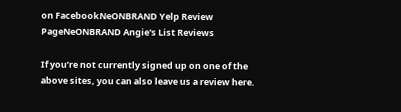on FacebookNeONBRAND Yelp Review PageNeONBRAND Angie's List Reviews

If you’re not currently signed up on one of the above sites, you can also leave us a review here.